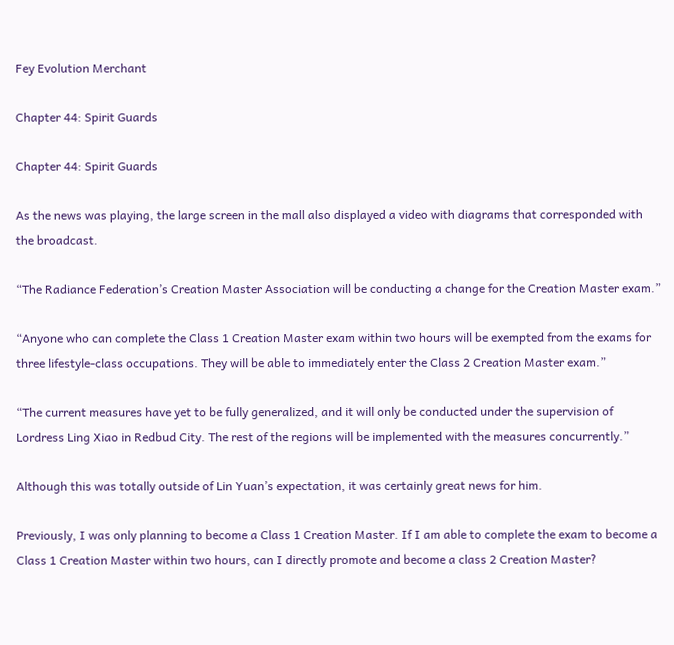Fey Evolution Merchant

Chapter 44: Spirit Guards

Chapter 44: Spirit Guards

As the news was playing, the large screen in the mall also displayed a video with diagrams that corresponded with the broadcast.

“The Radiance Federation’s Creation Master Association will be conducting a change for the Creation Master exam.”

“Anyone who can complete the Class 1 Creation Master exam within two hours will be exempted from the exams for three lifestyle-class occupations. They will be able to immediately enter the Class 2 Creation Master exam.”

“The current measures have yet to be fully generalized, and it will only be conducted under the supervision of Lordress Ling Xiao in Redbud City. The rest of the regions will be implemented with the measures concurrently.”

Although this was totally outside of Lin Yuan’s expectation, it was certainly great news for him.

Previously, I was only planning to become a Class 1 Creation Master. If I am able to complete the exam to become a Class 1 Creation Master within two hours, can I directly promote and become a class 2 Creation Master?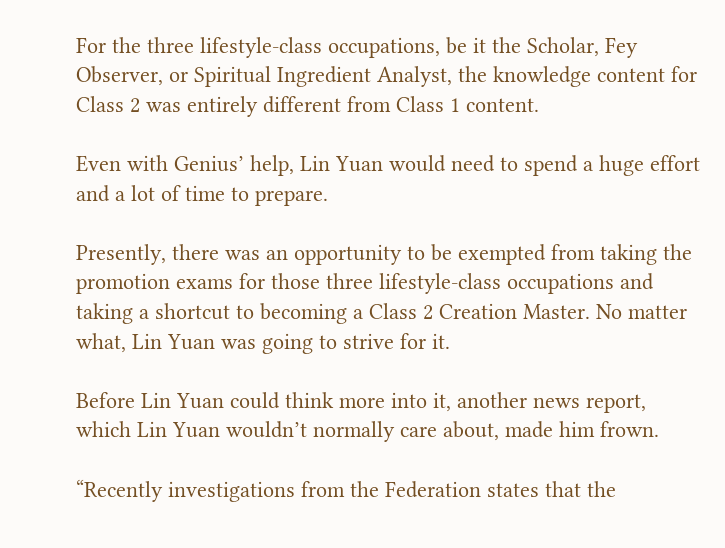For the three lifestyle-class occupations, be it the Scholar, Fey Observer, or Spiritual Ingredient Analyst, the knowledge content for Class 2 was entirely different from Class 1 content.

Even with Genius’ help, Lin Yuan would need to spend a huge effort and a lot of time to prepare.

Presently, there was an opportunity to be exempted from taking the promotion exams for those three lifestyle-class occupations and taking a shortcut to becoming a Class 2 Creation Master. No matter what, Lin Yuan was going to strive for it.

Before Lin Yuan could think more into it, another news report, which Lin Yuan wouldn’t normally care about, made him frown.

“Recently investigations from the Federation states that the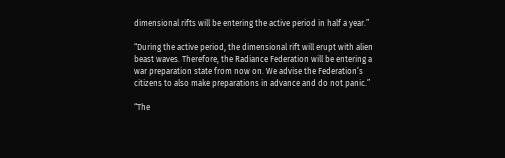dimensional rifts will be entering the active period in half a year.”

“During the active period, the dimensional rift will erupt with alien beast waves. Therefore, the Radiance Federation will be entering a war preparation state from now on. We advise the Federation’s citizens to also make preparations in advance and do not panic.”

“The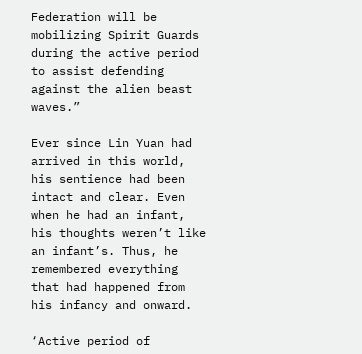Federation will be mobilizing Spirit Guards during the active period to assist defending against the alien beast waves.”

Ever since Lin Yuan had arrived in this world, his sentience had been intact and clear. Even when he had an infant, his thoughts weren’t like an infant’s. Thus, he remembered everything that had happened from his infancy and onward.

‘Active period of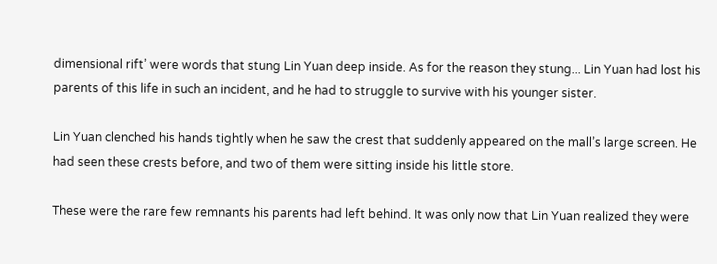dimensional rift’ were words that stung Lin Yuan deep inside. As for the reason they stung... Lin Yuan had lost his parents of this life in such an incident, and he had to struggle to survive with his younger sister.

Lin Yuan clenched his hands tightly when he saw the crest that suddenly appeared on the mall’s large screen. He had seen these crests before, and two of them were sitting inside his little store.

These were the rare few remnants his parents had left behind. It was only now that Lin Yuan realized they were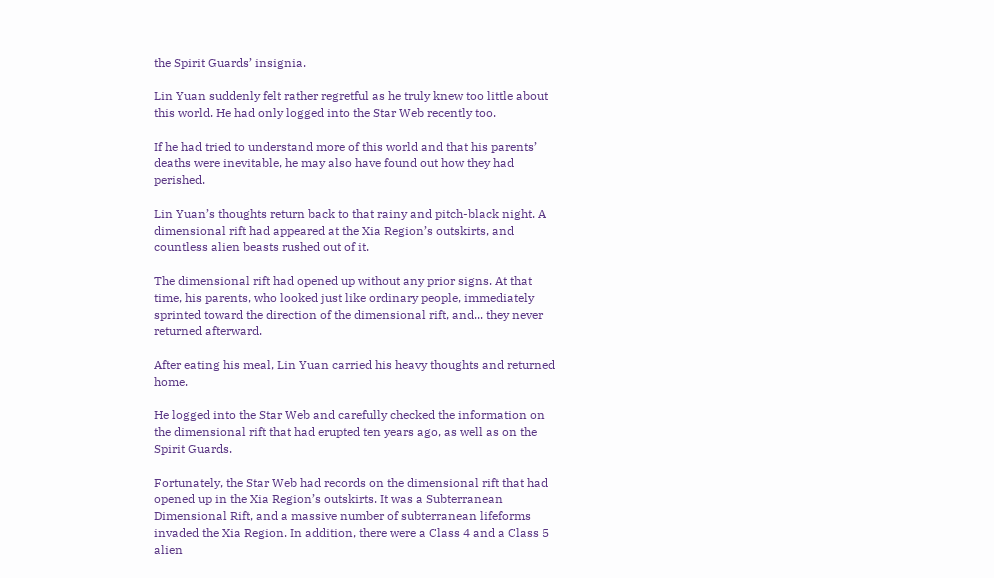the Spirit Guards’ insignia.

Lin Yuan suddenly felt rather regretful as he truly knew too little about this world. He had only logged into the Star Web recently too.

If he had tried to understand more of this world and that his parents’ deaths were inevitable, he may also have found out how they had perished.

Lin Yuan’s thoughts return back to that rainy and pitch-black night. A dimensional rift had appeared at the Xia Region’s outskirts, and countless alien beasts rushed out of it.

The dimensional rift had opened up without any prior signs. At that time, his parents, who looked just like ordinary people, immediately sprinted toward the direction of the dimensional rift, and... they never returned afterward.

After eating his meal, Lin Yuan carried his heavy thoughts and returned home.

He logged into the Star Web and carefully checked the information on the dimensional rift that had erupted ten years ago, as well as on the Spirit Guards.

Fortunately, the Star Web had records on the dimensional rift that had opened up in the Xia Region’s outskirts. It was a Subterranean Dimensional Rift, and a massive number of subterranean lifeforms invaded the Xia Region. In addition, there were a Class 4 and a Class 5 alien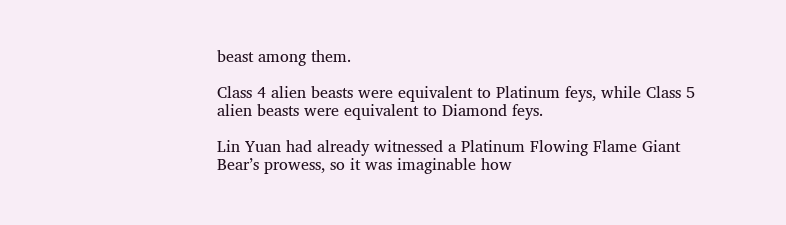beast among them.

Class 4 alien beasts were equivalent to Platinum feys, while Class 5 alien beasts were equivalent to Diamond feys.

Lin Yuan had already witnessed a Platinum Flowing Flame Giant Bear’s prowess, so it was imaginable how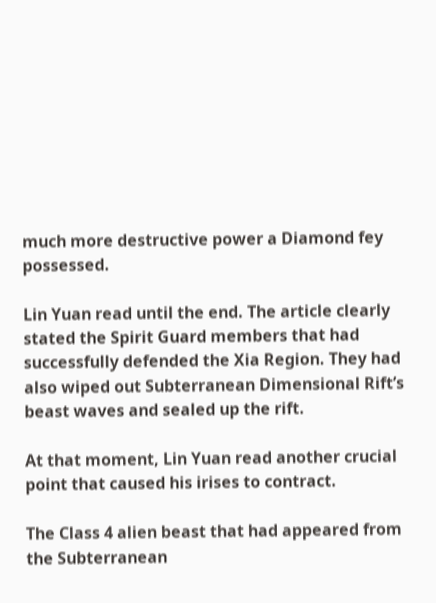much more destructive power a Diamond fey possessed.

Lin Yuan read until the end. The article clearly stated the Spirit Guard members that had successfully defended the Xia Region. They had also wiped out Subterranean Dimensional Rift’s beast waves and sealed up the rift.

At that moment, Lin Yuan read another crucial point that caused his irises to contract.

The Class 4 alien beast that had appeared from the Subterranean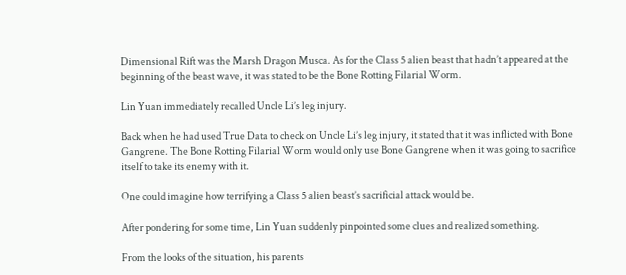Dimensional Rift was the Marsh Dragon Musca. As for the Class 5 alien beast that hadn’t appeared at the beginning of the beast wave, it was stated to be the Bone Rotting Filarial Worm.

Lin Yuan immediately recalled Uncle Li’s leg injury.

Back when he had used True Data to check on Uncle Li’s leg injury, it stated that it was inflicted with Bone Gangrene. The Bone Rotting Filarial Worm would only use Bone Gangrene when it was going to sacrifice itself to take its enemy with it.

One could imagine how terrifying a Class 5 alien beast’s sacrificial attack would be.

After pondering for some time, Lin Yuan suddenly pinpointed some clues and realized something.

From the looks of the situation, his parents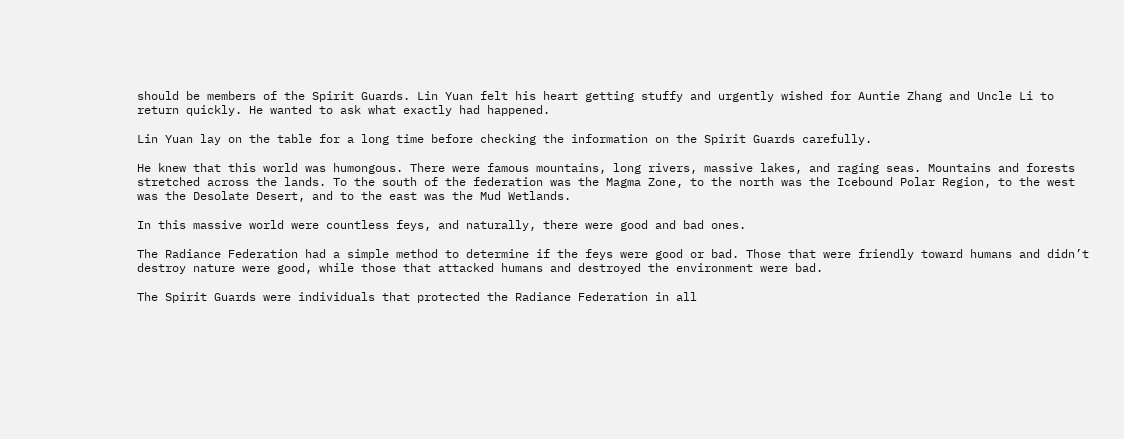should be members of the Spirit Guards. Lin Yuan felt his heart getting stuffy and urgently wished for Auntie Zhang and Uncle Li to return quickly. He wanted to ask what exactly had happened.

Lin Yuan lay on the table for a long time before checking the information on the Spirit Guards carefully.

He knew that this world was humongous. There were famous mountains, long rivers, massive lakes, and raging seas. Mountains and forests stretched across the lands. To the south of the federation was the Magma Zone, to the north was the Icebound Polar Region, to the west was the Desolate Desert, and to the east was the Mud Wetlands.

In this massive world were countless feys, and naturally, there were good and bad ones.

The Radiance Federation had a simple method to determine if the feys were good or bad. Those that were friendly toward humans and didn’t destroy nature were good, while those that attacked humans and destroyed the environment were bad.

The Spirit Guards were individuals that protected the Radiance Federation in all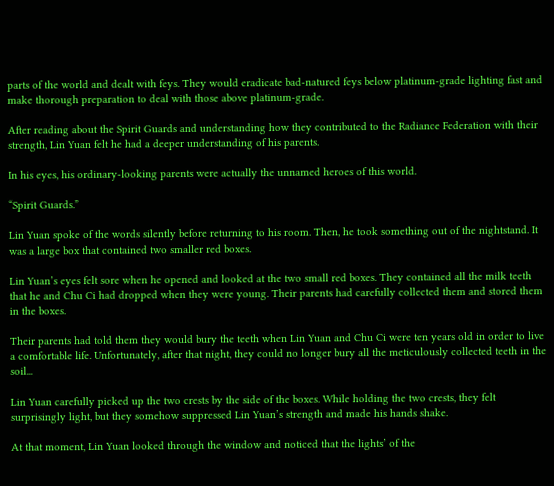parts of the world and dealt with feys. They would eradicate bad-natured feys below platinum-grade lighting fast and make thorough preparation to deal with those above platinum-grade.

After reading about the Spirit Guards and understanding how they contributed to the Radiance Federation with their strength, Lin Yuan felt he had a deeper understanding of his parents.

In his eyes, his ordinary-looking parents were actually the unnamed heroes of this world.

“Spirit Guards.”

Lin Yuan spoke of the words silently before returning to his room. Then, he took something out of the nightstand. It was a large box that contained two smaller red boxes.

Lin Yuan’s eyes felt sore when he opened and looked at the two small red boxes. They contained all the milk teeth that he and Chu Ci had dropped when they were young. Their parents had carefully collected them and stored them in the boxes.

Their parents had told them they would bury the teeth when Lin Yuan and Chu Ci were ten years old in order to live a comfortable life. Unfortunately, after that night, they could no longer bury all the meticulously collected teeth in the soil...

Lin Yuan carefully picked up the two crests by the side of the boxes. While holding the two crests, they felt surprisingly light, but they somehow suppressed Lin Yuan’s strength and made his hands shake.

At that moment, Lin Yuan looked through the window and noticed that the lights’ of the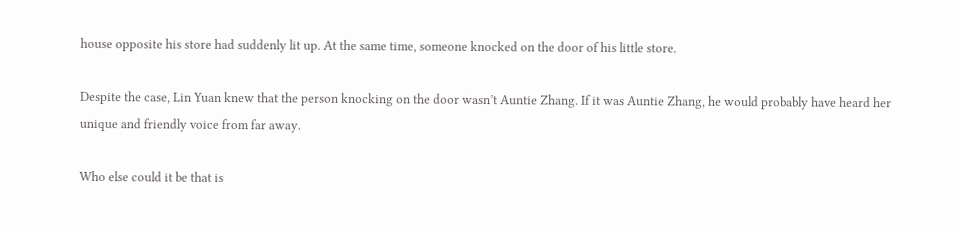house opposite his store had suddenly lit up. At the same time, someone knocked on the door of his little store.

Despite the case, Lin Yuan knew that the person knocking on the door wasn’t Auntie Zhang. If it was Auntie Zhang, he would probably have heard her unique and friendly voice from far away.

Who else could it be that is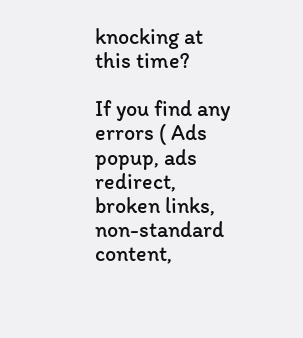knocking at this time?

If you find any errors ( Ads popup, ads redirect, broken links, non-standard content,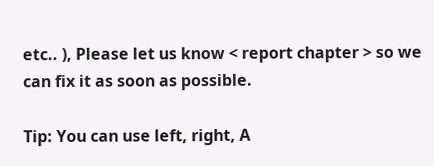etc.. ), Please let us know < report chapter > so we can fix it as soon as possible.

Tip: You can use left, right, A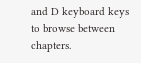and D keyboard keys to browse between chapters.